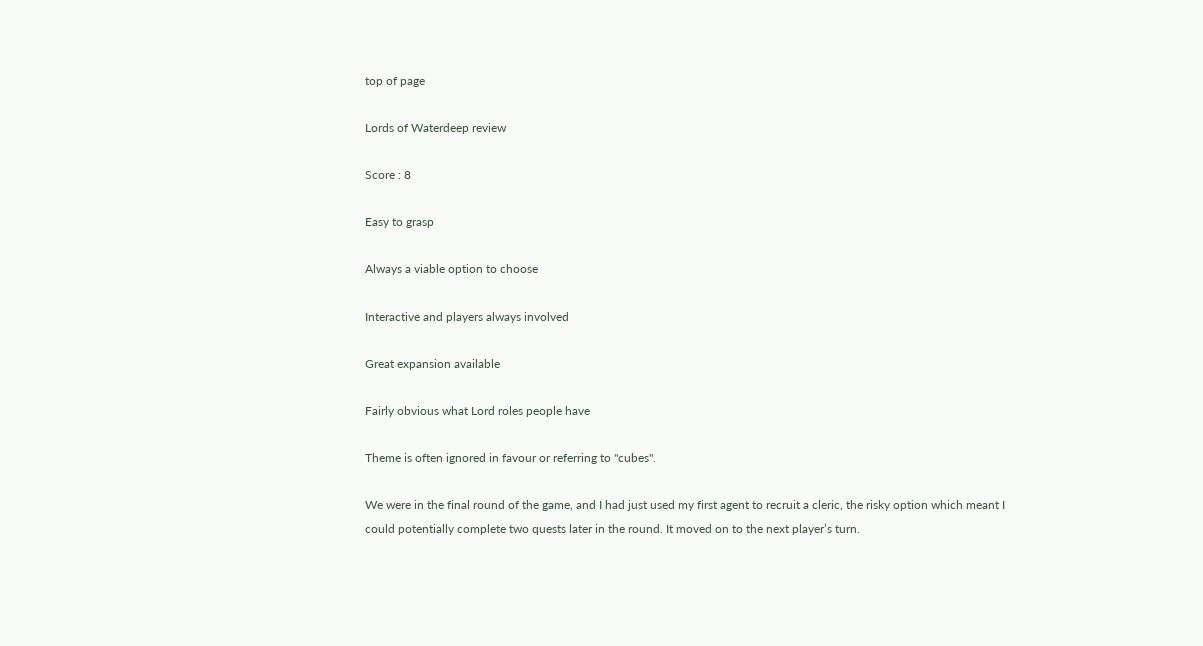top of page

Lords of Waterdeep review

Score : 8

Easy to grasp

Always a viable option to choose

Interactive and players always involved

Great expansion available

Fairly obvious what Lord roles people have

Theme is often ignored in favour or referring to "cubes".

We were in the final round of the game, and I had just used my first agent to recruit a cleric, the risky option which meant I could potentially complete two quests later in the round. It moved on to the next player’s turn.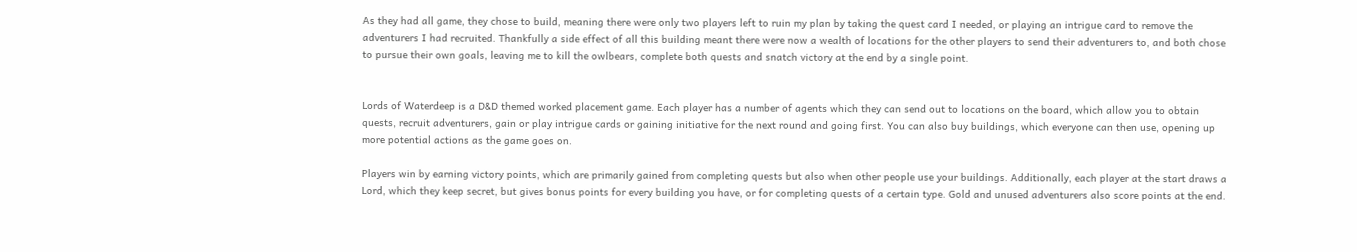As they had all game, they chose to build, meaning there were only two players left to ruin my plan by taking the quest card I needed, or playing an intrigue card to remove the adventurers I had recruited. Thankfully a side effect of all this building meant there were now a wealth of locations for the other players to send their adventurers to, and both chose to pursue their own goals, leaving me to kill the owlbears, complete both quests and snatch victory at the end by a single point.


Lords of Waterdeep is a D&D themed worked placement game. Each player has a number of agents which they can send out to locations on the board, which allow you to obtain quests, recruit adventurers, gain or play intrigue cards or gaining initiative for the next round and going first. You can also buy buildings, which everyone can then use, opening up more potential actions as the game goes on.

Players win by earning victory points, which are primarily gained from completing quests but also when other people use your buildings. Additionally, each player at the start draws a Lord, which they keep secret, but gives bonus points for every building you have, or for completing quests of a certain type. Gold and unused adventurers also score points at the end.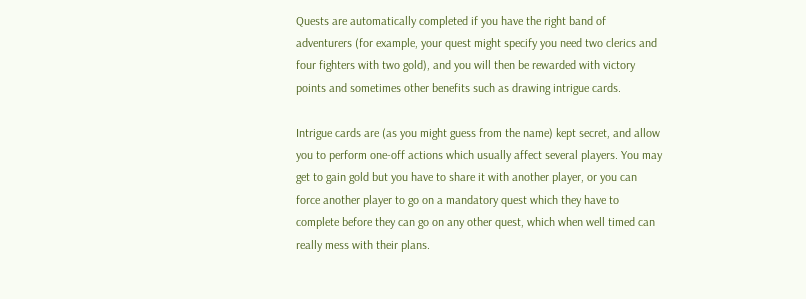Quests are automatically completed if you have the right band of adventurers (for example, your quest might specify you need two clerics and four fighters with two gold), and you will then be rewarded with victory points and sometimes other benefits such as drawing intrigue cards.

Intrigue cards are (as you might guess from the name) kept secret, and allow you to perform one-off actions which usually affect several players. You may get to gain gold but you have to share it with another player, or you can force another player to go on a mandatory quest which they have to complete before they can go on any other quest, which when well timed can really mess with their plans.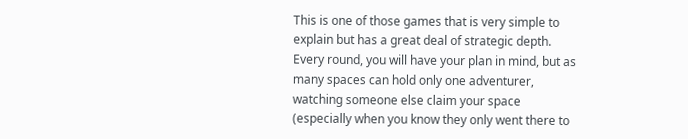This is one of those games that is very simple to explain but has a great deal of strategic depth. Every round, you will have your plan in mind, but as many spaces can hold only one adventurer, watching someone else claim your space (especially when you know they only went there to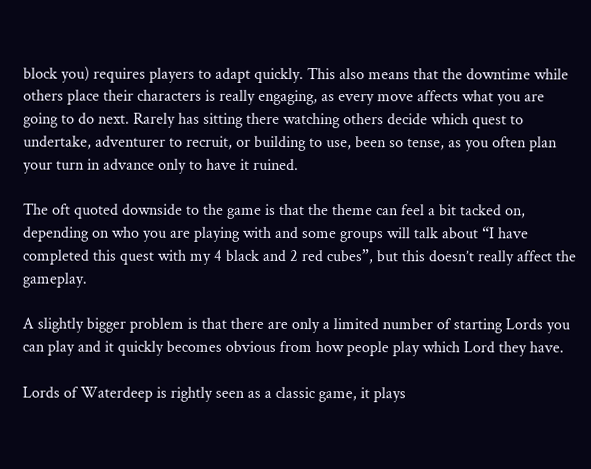block you) requires players to adapt quickly. This also means that the downtime while others place their characters is really engaging, as every move affects what you are going to do next. Rarely has sitting there watching others decide which quest to undertake, adventurer to recruit, or building to use, been so tense, as you often plan your turn in advance only to have it ruined.

The oft quoted downside to the game is that the theme can feel a bit tacked on, depending on who you are playing with and some groups will talk about “I have completed this quest with my 4 black and 2 red cubes”, but this doesn’t really affect the gameplay.

A slightly bigger problem is that there are only a limited number of starting Lords you can play and it quickly becomes obvious from how people play which Lord they have.

Lords of Waterdeep is rightly seen as a classic game, it plays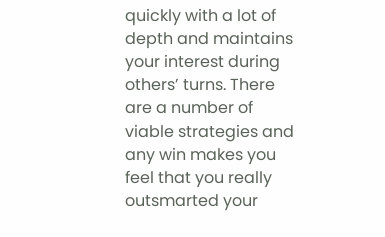quickly with a lot of depth and maintains your interest during others’ turns. There are a number of viable strategies and any win makes you feel that you really outsmarted your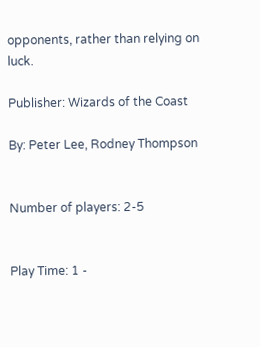opponents, rather than relying on luck.

Publisher: Wizards of the Coast

By: Peter Lee, Rodney Thompson


Number of players: 2-5


Play Time: 1 -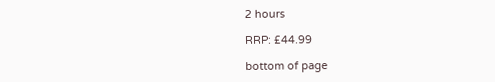2 hours

RRP: £44.99

bottom of page